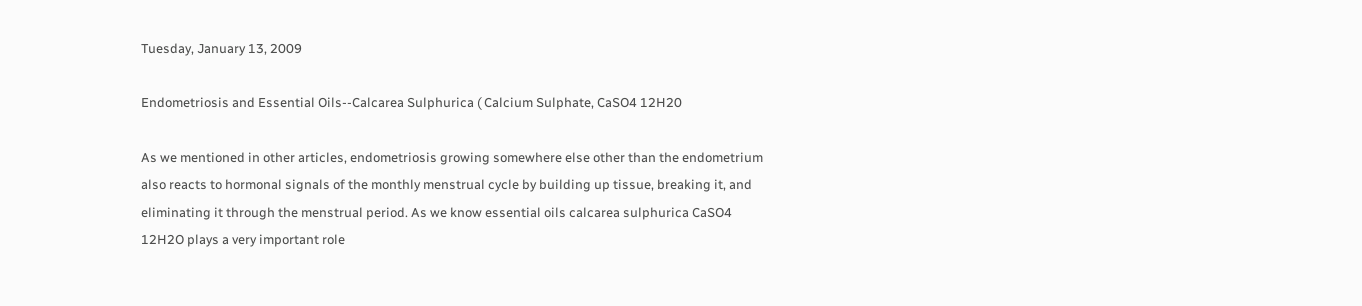Tuesday, January 13, 2009

Endometriosis and Essential Oils--Calcarea Sulphurica ( Calcium Sulphate, CaSO4 12H20

As we mentioned in other articles, endometriosis growing somewhere else other than the endometrium also reacts to hormonal signals of the monthly menstrual cycle by building up tissue, breaking it, and eliminating it through the menstrual period. As we know essential oils calcarea sulphurica CaSO4 12H2O plays a very important role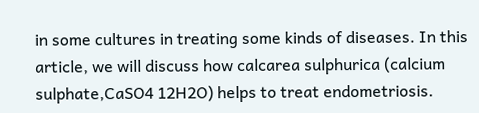in some cultures in treating some kinds of diseases. In this article, we will discuss how calcarea sulphurica (calcium sulphate,CaSO4 12H2O) helps to treat endometriosis.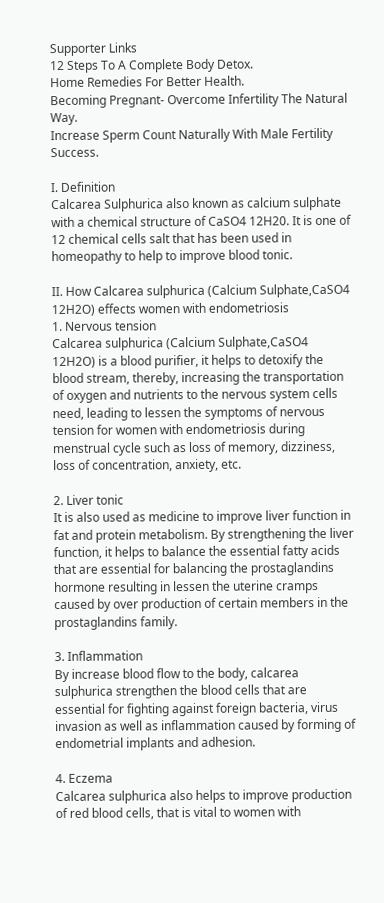Supporter Links
12 Steps To A Complete Body Detox.
Home Remedies For Better Health.
Becoming Pregnant- Overcome Infertility The Natural Way.
Increase Sperm Count Naturally With Male Fertility Success.

I. Definition
Calcarea Sulphurica also known as calcium sulphate with a chemical structure of CaSO4 12H20. It is one of 12 chemical cells salt that has been used in homeopathy to help to improve blood tonic.

II. How Calcarea sulphurica (Calcium Sulphate,CaSO4 12H2O) effects women with endometriosis
1. Nervous tension
Calcarea sulphurica (Calcium Sulphate,CaSO4 12H2O) is a blood purifier, it helps to detoxify the blood stream, thereby, increasing the transportation of oxygen and nutrients to the nervous system cells need, leading to lessen the symptoms of nervous tension for women with endometriosis during menstrual cycle such as loss of memory, dizziness, loss of concentration, anxiety, etc.

2. Liver tonic
It is also used as medicine to improve liver function in fat and protein metabolism. By strengthening the liver function, it helps to balance the essential fatty acids that are essential for balancing the prostaglandins hormone resulting in lessen the uterine cramps caused by over production of certain members in the prostaglandins family.

3. Inflammation
By increase blood flow to the body, calcarea sulphurica strengthen the blood cells that are essential for fighting against foreign bacteria, virus invasion as well as inflammation caused by forming of endometrial implants and adhesion.

4. Eczema
Calcarea sulphurica also helps to improve production of red blood cells, that is vital to women with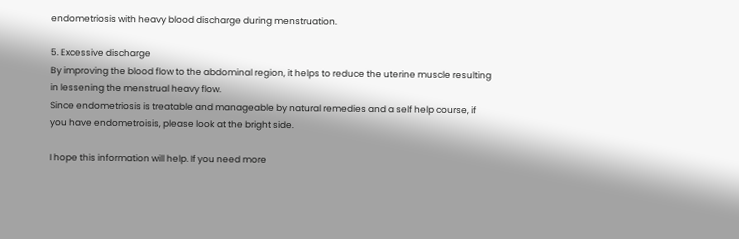endometriosis with heavy blood discharge during menstruation.

5. Excessive discharge
By improving the blood flow to the abdominal region, it helps to reduce the uterine muscle resulting in lessening the menstrual heavy flow.
Since endometriosis is treatable and manageable by natural remedies and a self help course, if you have endometroisis, please look at the bright side.

I hope this information will help. If you need more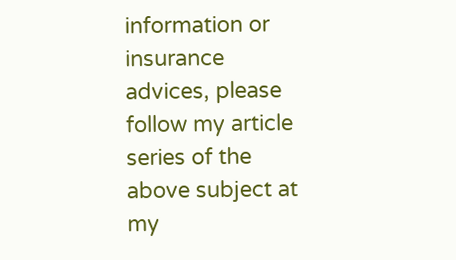information or insurance advices, please follow my article series of the above subject at my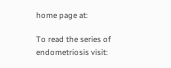home page at:

To read the series of endometriosis visit: